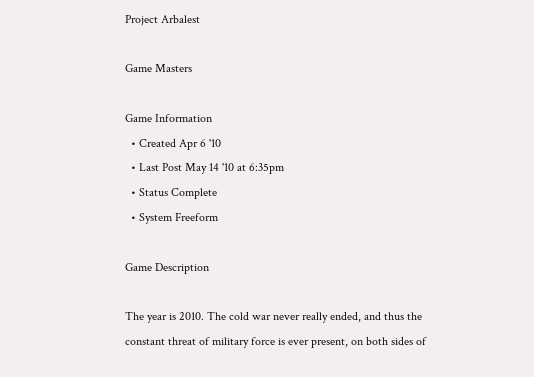Project Arbalest

Game Masters

Game Information
  • Created Apr 6 '10
  • Last Post May 14 '10 at 6:35pm
  • Status Complete
  • System Freeform

Game Description

The year is 2010. The cold war never really ended, and thus the constant threat of military force is ever present, on both sides of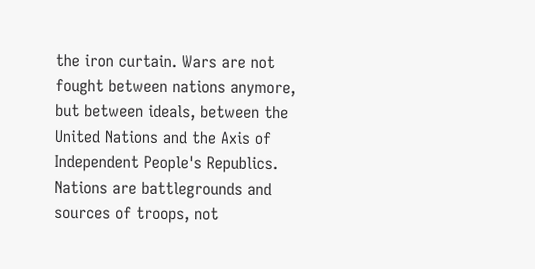the iron curtain. Wars are not fought between nations anymore, but between ideals, between the United Nations and the Axis of Independent People's Republics. Nations are battlegrounds and sources of troops, not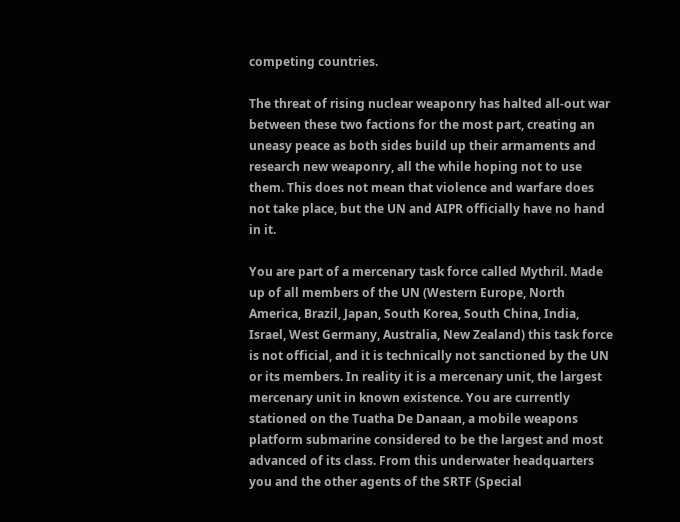competing countries.

The threat of rising nuclear weaponry has halted all-out war between these two factions for the most part, creating an uneasy peace as both sides build up their armaments and research new weaponry, all the while hoping not to use them. This does not mean that violence and warfare does not take place, but the UN and AIPR officially have no hand in it.

You are part of a mercenary task force called Mythril. Made up of all members of the UN (Western Europe, North America, Brazil, Japan, South Korea, South China, India, Israel, West Germany, Australia, New Zealand) this task force is not official, and it is technically not sanctioned by the UN or its members. In reality it is a mercenary unit, the largest mercenary unit in known existence. You are currently stationed on the Tuatha De Danaan, a mobile weapons platform submarine considered to be the largest and most advanced of its class. From this underwater headquarters you and the other agents of the SRTF (Special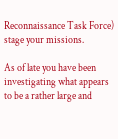Reconnaissance Task Force) stage your missions.

As of late you have been investigating what appears to be a rather large and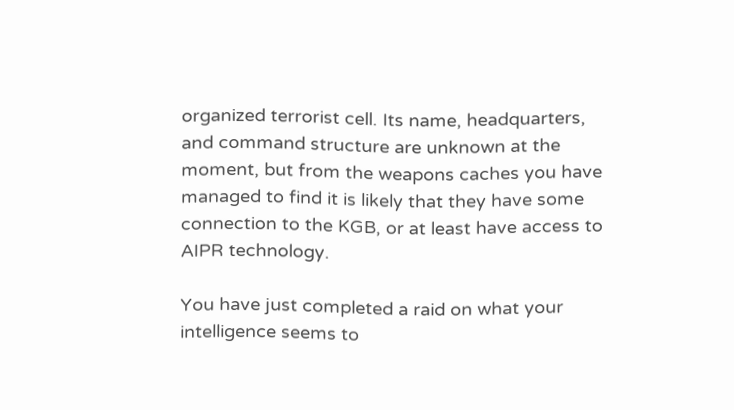organized terrorist cell. Its name, headquarters, and command structure are unknown at the moment, but from the weapons caches you have managed to find it is likely that they have some connection to the KGB, or at least have access to AIPR technology.

You have just completed a raid on what your intelligence seems to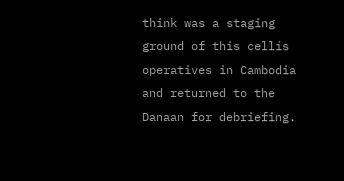think was a staging ground of this cellís operatives in Cambodia and returned to the Danaan for debriefing.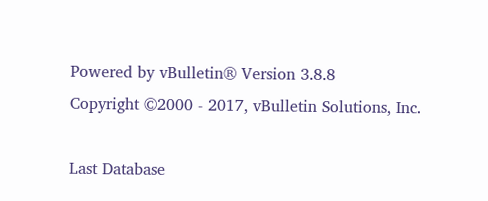Powered by vBulletin® Version 3.8.8
Copyright ©2000 - 2017, vBulletin Solutions, Inc.

Last Database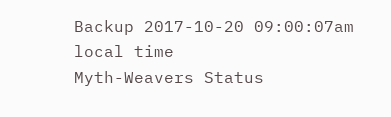Backup 2017-10-20 09:00:07am local time
Myth-Weavers Status